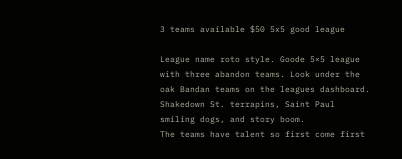3 teams available $50 5x5 good league

League name roto style. Goode 5×5 league with three abandon teams. Look under the oak Bandan teams on the leagues dashboard. Shakedown St. terrapins, Saint Paul smiling dogs, and story boom.
The teams have talent so first come first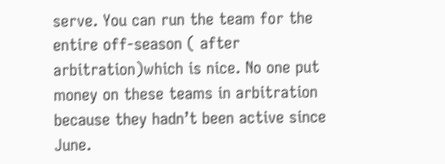serve. You can run the team for the entire off-season ( after arbitration)which is nice. No one put money on these teams in arbitration because they hadn’t been active since June.